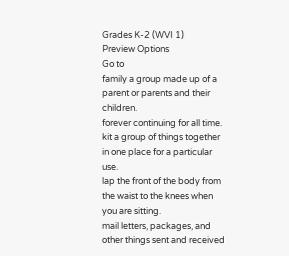Grades K-2 (WVI 1)
Preview Options
Go to
family a group made up of a parent or parents and their children.
forever continuing for all time.
kit a group of things together in one place for a particular use.
lap the front of the body from the waist to the knees when you are sitting.
mail letters, packages, and other things sent and received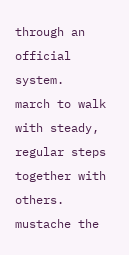through an official system.
march to walk with steady, regular steps together with others.
mustache the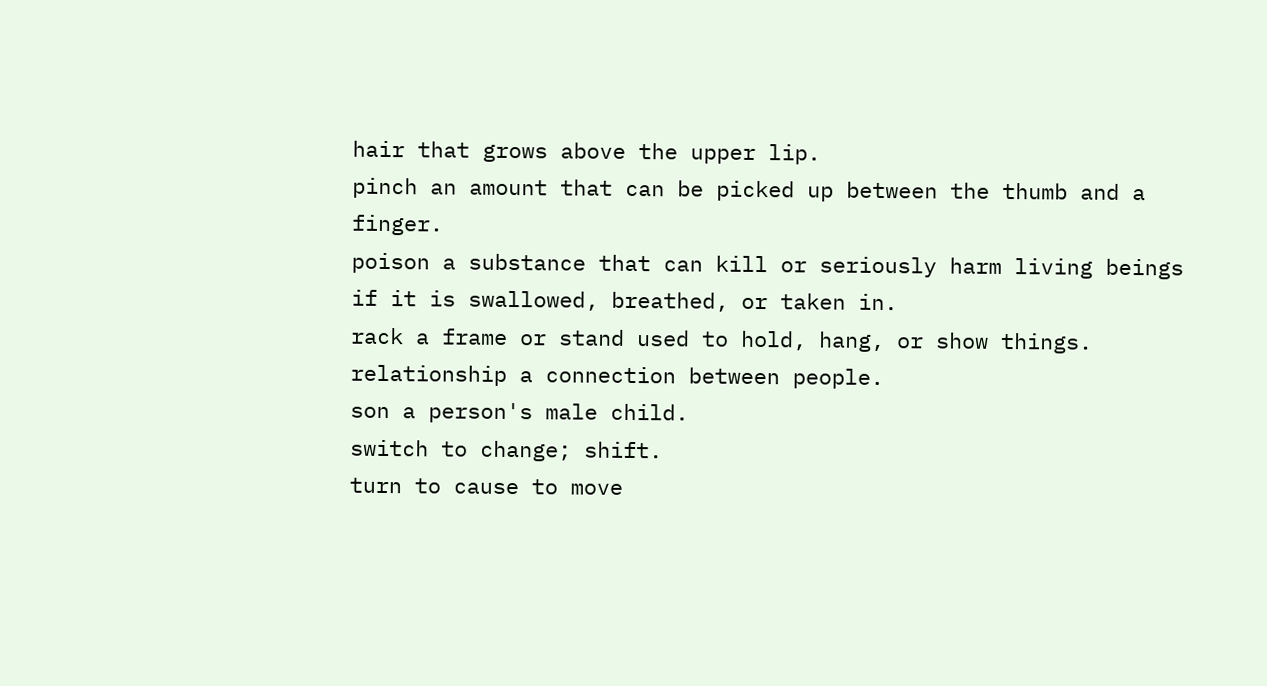hair that grows above the upper lip.
pinch an amount that can be picked up between the thumb and a finger.
poison a substance that can kill or seriously harm living beings if it is swallowed, breathed, or taken in.
rack a frame or stand used to hold, hang, or show things.
relationship a connection between people.
son a person's male child.
switch to change; shift.
turn to cause to move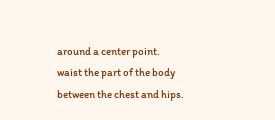around a center point.
waist the part of the body between the chest and hips.